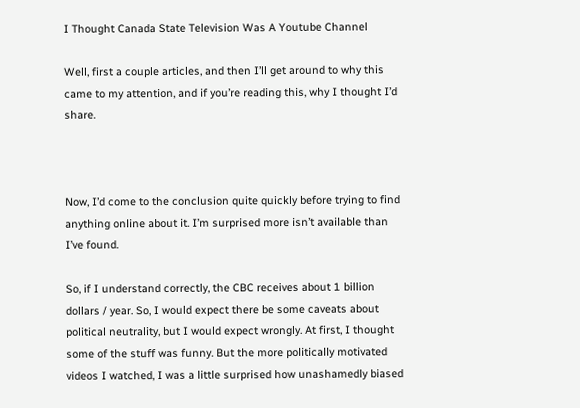I Thought Canada State Television Was A Youtube Channel

Well, first a couple articles, and then I’ll get around to why this came to my attention, and if you’re reading this, why I thought I’d share.



Now, I’d come to the conclusion quite quickly before trying to find anything online about it. I’m surprised more isn’t available than I’ve found.

So, if I understand correctly, the CBC receives about 1 billion dollars / year. So, I would expect there be some caveats about political neutrality, but I would expect wrongly. At first, I thought some of the stuff was funny. But the more politically motivated videos I watched, I was a little surprised how unashamedly biased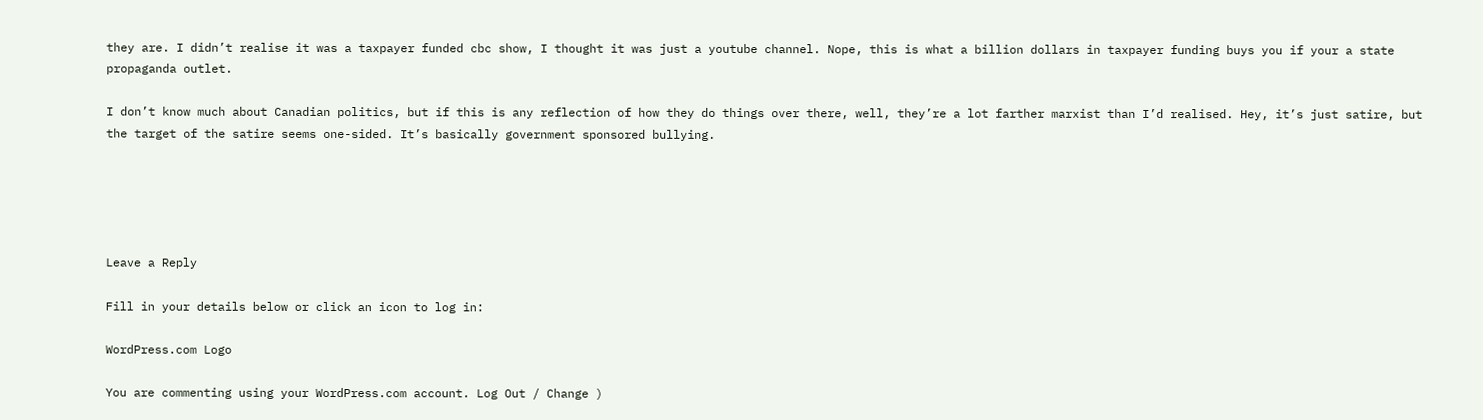they are. I didn’t realise it was a taxpayer funded cbc show, I thought it was just a youtube channel. Nope, this is what a billion dollars in taxpayer funding buys you if your a state propaganda outlet.

I don’t know much about Canadian politics, but if this is any reflection of how they do things over there, well, they’re a lot farther marxist than I’d realised. Hey, it’s just satire, but the target of the satire seems one-sided. It’s basically government sponsored bullying.





Leave a Reply

Fill in your details below or click an icon to log in:

WordPress.com Logo

You are commenting using your WordPress.com account. Log Out / Change )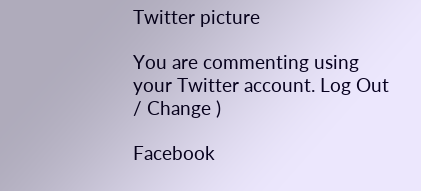Twitter picture

You are commenting using your Twitter account. Log Out / Change )

Facebook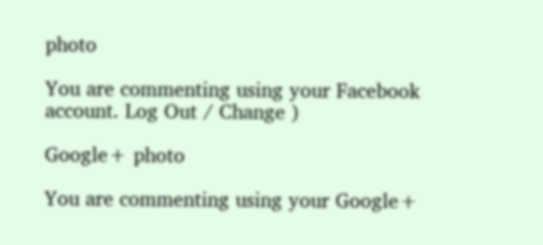photo

You are commenting using your Facebook account. Log Out / Change )

Google+ photo

You are commenting using your Google+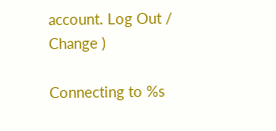account. Log Out / Change )

Connecting to %s